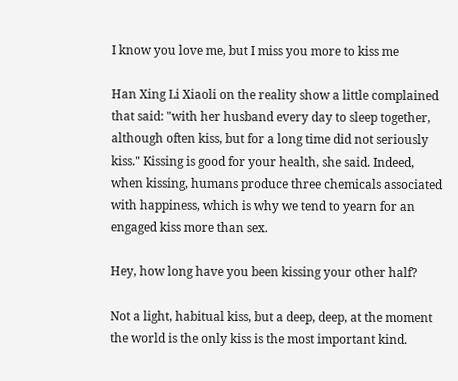I know you love me, but I miss you more to kiss me

Han Xing Li Xiaoli on the reality show a little complained that said: "with her husband every day to sleep together, although often kiss, but for a long time did not seriously kiss." Kissing is good for your health, she said. Indeed, when kissing, humans produce three chemicals associated with happiness, which is why we tend to yearn for an engaged kiss more than sex.

Hey, how long have you been kissing your other half?

Not a light, habitual kiss, but a deep, deep, at the moment the world is the only kiss is the most important kind.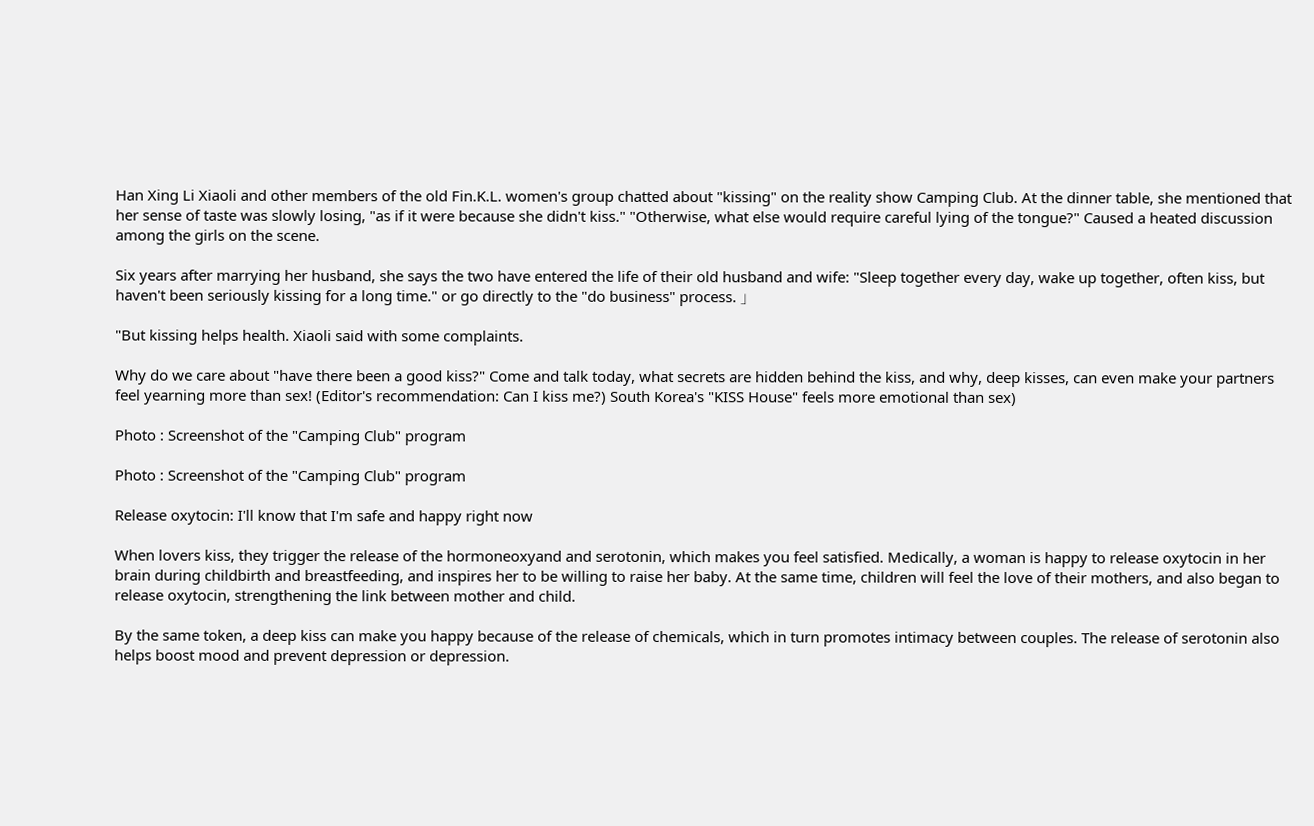Han Xing Li Xiaoli and other members of the old Fin.K.L. women's group chatted about "kissing" on the reality show Camping Club. At the dinner table, she mentioned that her sense of taste was slowly losing, "as if it were because she didn't kiss." "Otherwise, what else would require careful lying of the tongue?" Caused a heated discussion among the girls on the scene.

Six years after marrying her husband, she says the two have entered the life of their old husband and wife: "Sleep together every day, wake up together, often kiss, but haven't been seriously kissing for a long time." or go directly to the "do business" process. 」

"But kissing helps health. Xiaoli said with some complaints.

Why do we care about "have there been a good kiss?" Come and talk today, what secrets are hidden behind the kiss, and why, deep kisses, can even make your partners feel yearning more than sex! (Editor's recommendation: Can I kiss me?) South Korea's "KISS House" feels more emotional than sex)

Photo : Screenshot of the "Camping Club" program

Photo : Screenshot of the "Camping Club" program

Release oxytocin: I'll know that I'm safe and happy right now

When lovers kiss, they trigger the release of the hormoneoxyand and serotonin, which makes you feel satisfied. Medically, a woman is happy to release oxytocin in her brain during childbirth and breastfeeding, and inspires her to be willing to raise her baby. At the same time, children will feel the love of their mothers, and also began to release oxytocin, strengthening the link between mother and child.

By the same token, a deep kiss can make you happy because of the release of chemicals, which in turn promotes intimacy between couples. The release of serotonin also helps boost mood and prevent depression or depression.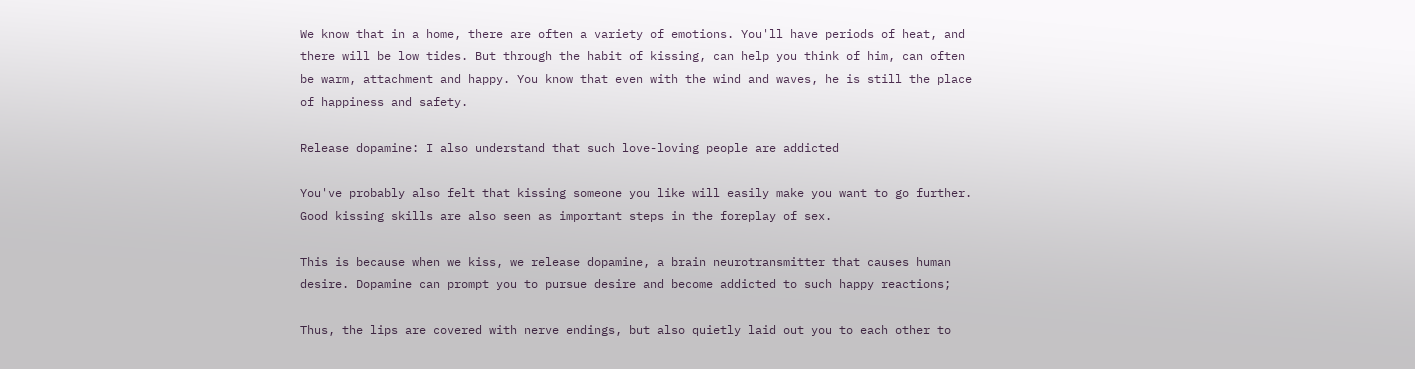We know that in a home, there are often a variety of emotions. You'll have periods of heat, and there will be low tides. But through the habit of kissing, can help you think of him, can often be warm, attachment and happy. You know that even with the wind and waves, he is still the place of happiness and safety.

Release dopamine: I also understand that such love-loving people are addicted

You've probably also felt that kissing someone you like will easily make you want to go further. Good kissing skills are also seen as important steps in the foreplay of sex.

This is because when we kiss, we release dopamine, a brain neurotransmitter that causes human desire. Dopamine can prompt you to pursue desire and become addicted to such happy reactions;

Thus, the lips are covered with nerve endings, but also quietly laid out you to each other to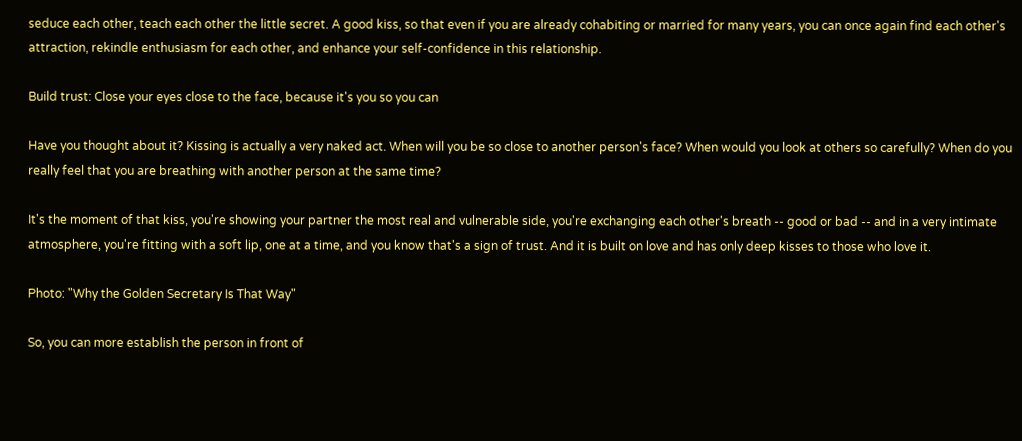seduce each other, teach each other the little secret. A good kiss, so that even if you are already cohabiting or married for many years, you can once again find each other's attraction, rekindle enthusiasm for each other, and enhance your self-confidence in this relationship.

Build trust: Close your eyes close to the face, because it's you so you can

Have you thought about it? Kissing is actually a very naked act. When will you be so close to another person's face? When would you look at others so carefully? When do you really feel that you are breathing with another person at the same time?

It's the moment of that kiss, you're showing your partner the most real and vulnerable side, you're exchanging each other's breath -- good or bad -- and in a very intimate atmosphere, you're fitting with a soft lip, one at a time, and you know that's a sign of trust. And it is built on love and has only deep kisses to those who love it.

Photo: "Why the Golden Secretary Is That Way"

So, you can more establish the person in front of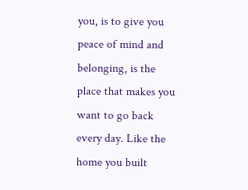you, is to give you peace of mind and belonging, is the place that makes you want to go back every day. Like the home you built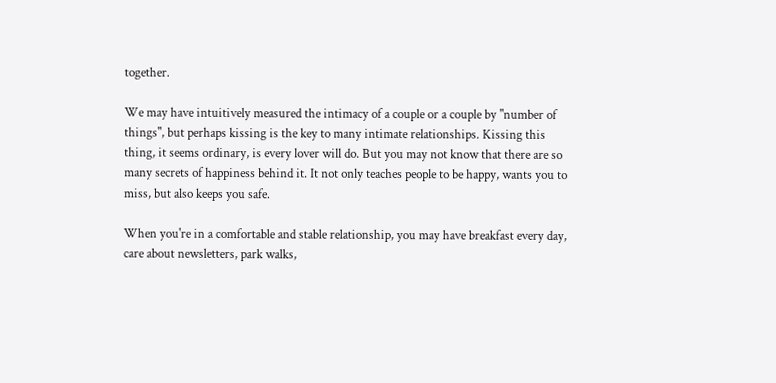together.

We may have intuitively measured the intimacy of a couple or a couple by "number of things", but perhaps kissing is the key to many intimate relationships. Kissing this thing, it seems ordinary, is every lover will do. But you may not know that there are so many secrets of happiness behind it. It not only teaches people to be happy, wants you to miss, but also keeps you safe.

When you're in a comfortable and stable relationship, you may have breakfast every day, care about newsletters, park walks,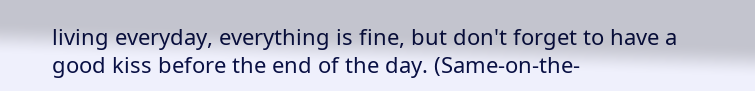living everyday, everything is fine, but don't forget to have a good kiss before the end of the day. (Same-on-the-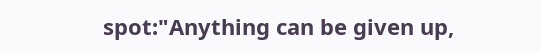spot:"Anything can be given up,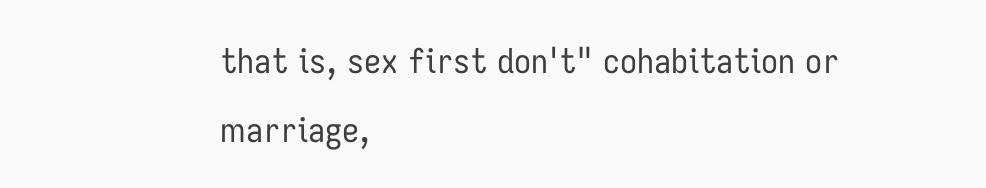that is, sex first don't" cohabitation or marriage,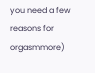you need a few reasons for orgasmmore)